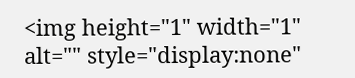<img height="1" width="1" alt="" style="display:none"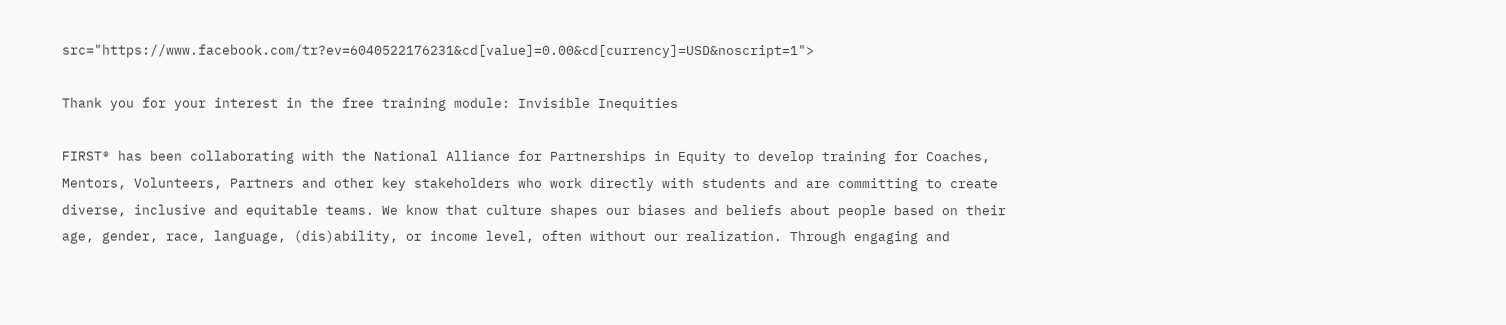src="https://www.facebook.com/tr?ev=6040522176231&cd[value]=0.00&cd[currency]=USD&noscript=1">

Thank you for your interest in the free training module: Invisible Inequities

FIRST® has been collaborating with the National Alliance for Partnerships in Equity to develop training for Coaches, Mentors, Volunteers, Partners and other key stakeholders who work directly with students and are committing to create diverse, inclusive and equitable teams. We know that culture shapes our biases and beliefs about people based on their age, gender, race, language, (dis)ability, or income level, often without our realization. Through engaging and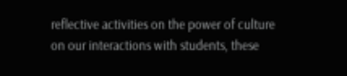reflective activities on the power of culture on our interactions with students, these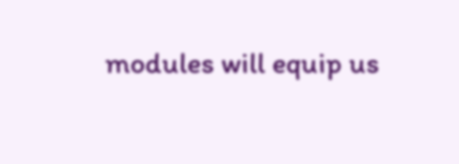modules will equip us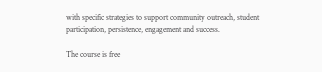with specific strategies to support community outreach, student participation, persistence, engagement and success.

The course is free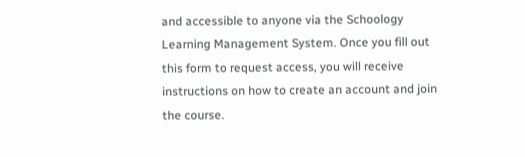and accessible to anyone via the Schoology Learning Management System. Once you fill out this form to request access, you will receive instructions on how to create an account and join the course.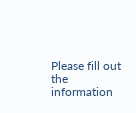Please fill out the information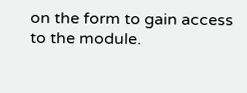on the form to gain access to the module.